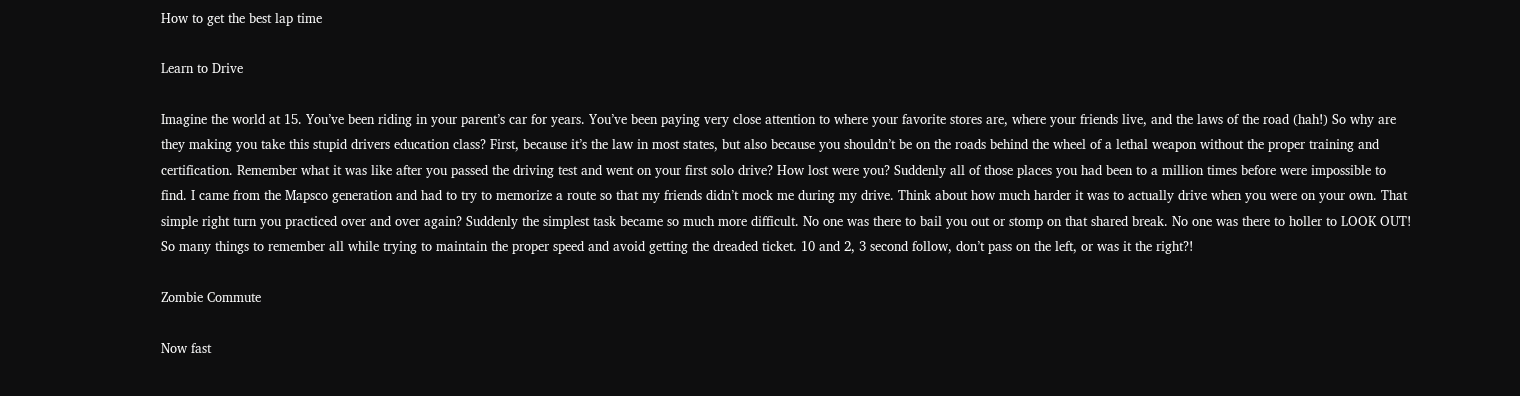How to get the best lap time

Learn to Drive

Imagine the world at 15. You’ve been riding in your parent’s car for years. You’ve been paying very close attention to where your favorite stores are, where your friends live, and the laws of the road (hah!) So why are they making you take this stupid drivers education class? First, because it’s the law in most states, but also because you shouldn’t be on the roads behind the wheel of a lethal weapon without the proper training and certification. Remember what it was like after you passed the driving test and went on your first solo drive? How lost were you? Suddenly all of those places you had been to a million times before were impossible to find. I came from the Mapsco generation and had to try to memorize a route so that my friends didn’t mock me during my drive. Think about how much harder it was to actually drive when you were on your own. That simple right turn you practiced over and over again? Suddenly the simplest task became so much more difficult. No one was there to bail you out or stomp on that shared break. No one was there to holler to LOOK OUT! So many things to remember all while trying to maintain the proper speed and avoid getting the dreaded ticket. 10 and 2, 3 second follow, don’t pass on the left, or was it the right?!

Zombie Commute

Now fast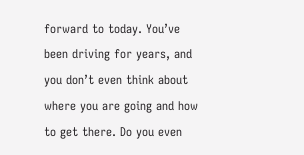forward to today. You’ve been driving for years, and you don’t even think about where you are going and how to get there. Do you even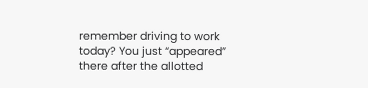remember driving to work today? You just “appeared” there after the allotted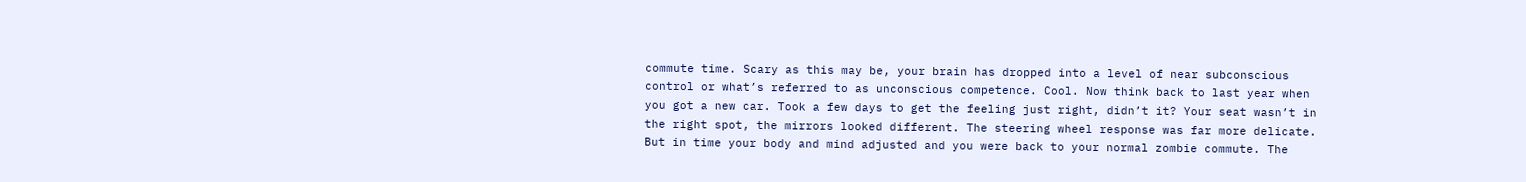commute time. Scary as this may be, your brain has dropped into a level of near subconscious control or what’s referred to as unconscious competence. Cool. Now think back to last year when you got a new car. Took a few days to get the feeling just right, didn’t it? Your seat wasn’t in the right spot, the mirrors looked different. The steering wheel response was far more delicate. But in time your body and mind adjusted and you were back to your normal zombie commute. The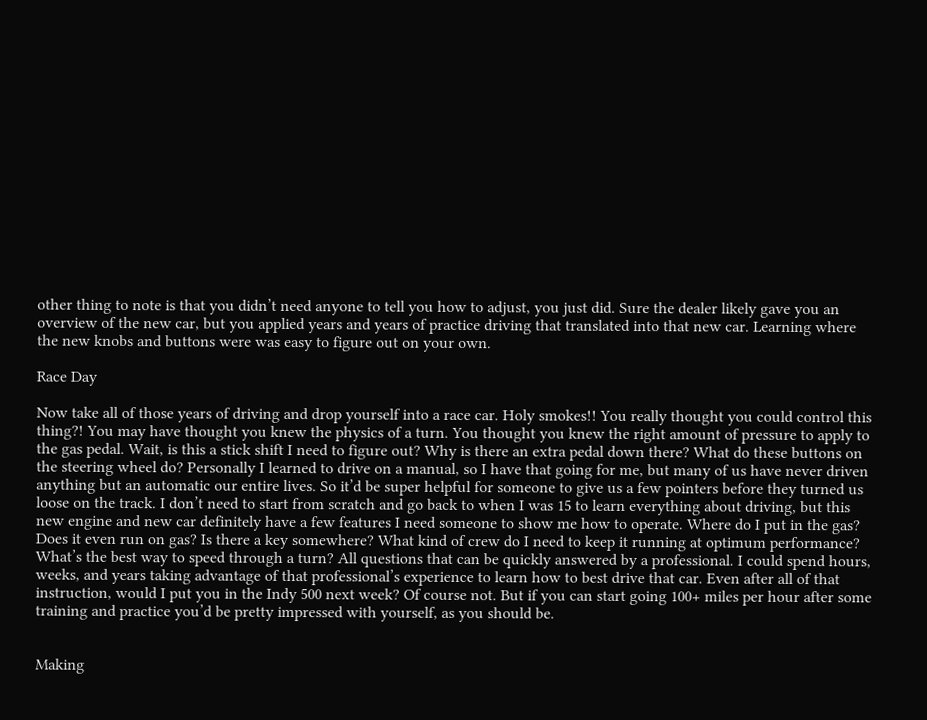other thing to note is that you didn’t need anyone to tell you how to adjust, you just did. Sure the dealer likely gave you an overview of the new car, but you applied years and years of practice driving that translated into that new car. Learning where the new knobs and buttons were was easy to figure out on your own.

Race Day

Now take all of those years of driving and drop yourself into a race car. Holy smokes!! You really thought you could control this thing?! You may have thought you knew the physics of a turn. You thought you knew the right amount of pressure to apply to the gas pedal. Wait, is this a stick shift I need to figure out? Why is there an extra pedal down there? What do these buttons on the steering wheel do? Personally I learned to drive on a manual, so I have that going for me, but many of us have never driven anything but an automatic our entire lives. So it’d be super helpful for someone to give us a few pointers before they turned us loose on the track. I don’t need to start from scratch and go back to when I was 15 to learn everything about driving, but this new engine and new car definitely have a few features I need someone to show me how to operate. Where do I put in the gas? Does it even run on gas? Is there a key somewhere? What kind of crew do I need to keep it running at optimum performance? What’s the best way to speed through a turn? All questions that can be quickly answered by a professional. I could spend hours, weeks, and years taking advantage of that professional’s experience to learn how to best drive that car. Even after all of that instruction, would I put you in the Indy 500 next week? Of course not. But if you can start going 100+ miles per hour after some training and practice you’d be pretty impressed with yourself, as you should be.


Making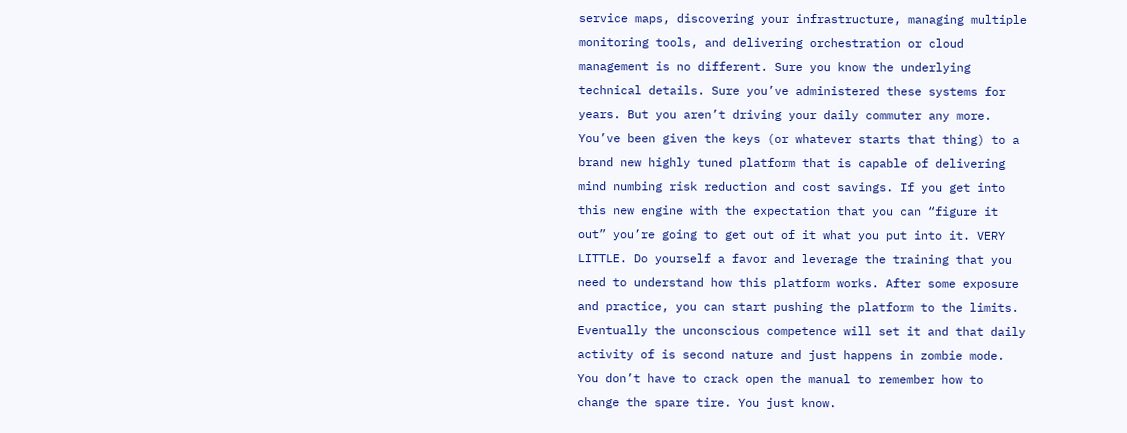service maps, discovering your infrastructure, managing multiple monitoring tools, and delivering orchestration or cloud management is no different. Sure you know the underlying technical details. Sure you’ve administered these systems for years. But you aren’t driving your daily commuter any more. You’ve been given the keys (or whatever starts that thing) to a brand new highly tuned platform that is capable of delivering mind numbing risk reduction and cost savings. If you get into this new engine with the expectation that you can “figure it out” you’re going to get out of it what you put into it. VERY LITTLE. Do yourself a favor and leverage the training that you need to understand how this platform works. After some exposure and practice, you can start pushing the platform to the limits. Eventually the unconscious competence will set it and that daily activity of is second nature and just happens in zombie mode. You don’t have to crack open the manual to remember how to change the spare tire. You just know.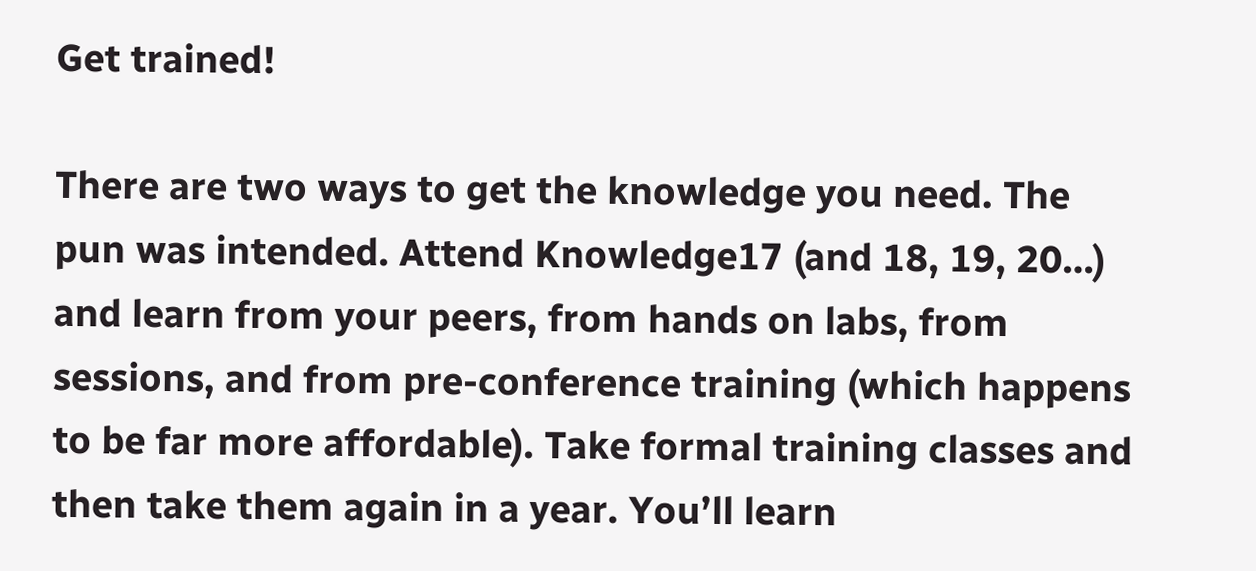Get trained!

There are two ways to get the knowledge you need. The pun was intended. Attend Knowledge17 (and 18, 19, 20…) and learn from your peers, from hands on labs, from sessions, and from pre-conference training (which happens to be far more affordable). Take formal training classes and then take them again in a year. You’ll learn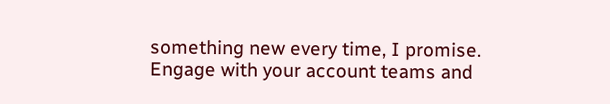something new every time, I promise. Engage with your account teams and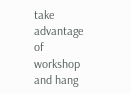take advantage of workshop and hang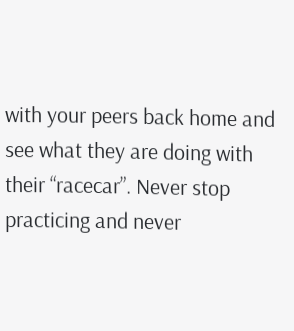with your peers back home and see what they are doing with their “racecar”. Never stop practicing and never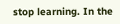stop learning. In the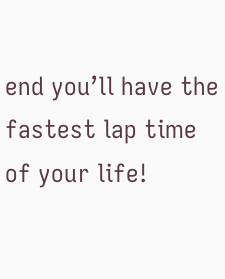end you’ll have the fastest lap time of your life!